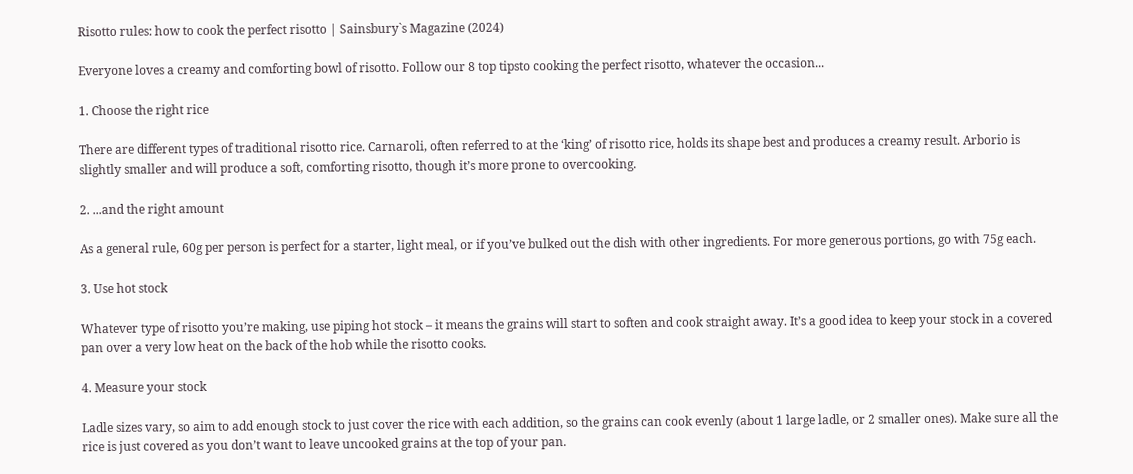Risotto rules: how to cook the perfect risotto | Sainsbury`s Magazine (2024)

Everyone loves a creamy and comforting bowl of risotto. Follow our 8 top tipsto cooking the perfect risotto, whatever the occasion...

1. Choose the right rice

There are different types of traditional risotto rice. Carnaroli, often referred to at the ‘king’ of risotto rice, holds its shape best and produces a creamy result. Arborio is slightly smaller and will produce a soft, comforting risotto, though it’s more prone to overcooking.

2. ...and the right amount

As a general rule, 60g per person is perfect for a starter, light meal, or if you’ve bulked out the dish with other ingredients. For more generous portions, go with 75g each.

3. Use hot stock

Whatever type of risotto you’re making, use piping hot stock – it means the grains will start to soften and cook straight away. It’s a good idea to keep your stock in a covered pan over a very low heat on the back of the hob while the risotto cooks.

4. Measure your stock

Ladle sizes vary, so aim to add enough stock to just cover the rice with each addition, so the grains can cook evenly (about 1 large ladle, or 2 smaller ones). Make sure all the rice is just covered as you don’t want to leave uncooked grains at the top of your pan.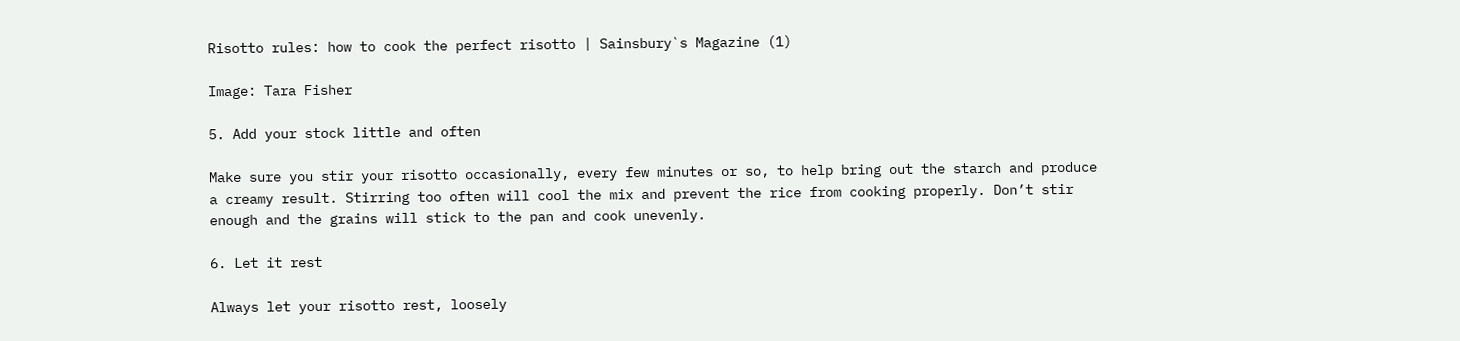Risotto rules: how to cook the perfect risotto | Sainsbury`s Magazine (1)

Image: Tara Fisher

5. Add your stock little and often

Make sure you stir your risotto occasionally, every few minutes or so, to help bring out the starch and produce a creamy result. Stirring too often will cool the mix and prevent the rice from cooking properly. Don’t stir enough and the grains will stick to the pan and cook unevenly.

6. Let it rest

Always let your risotto rest, loosely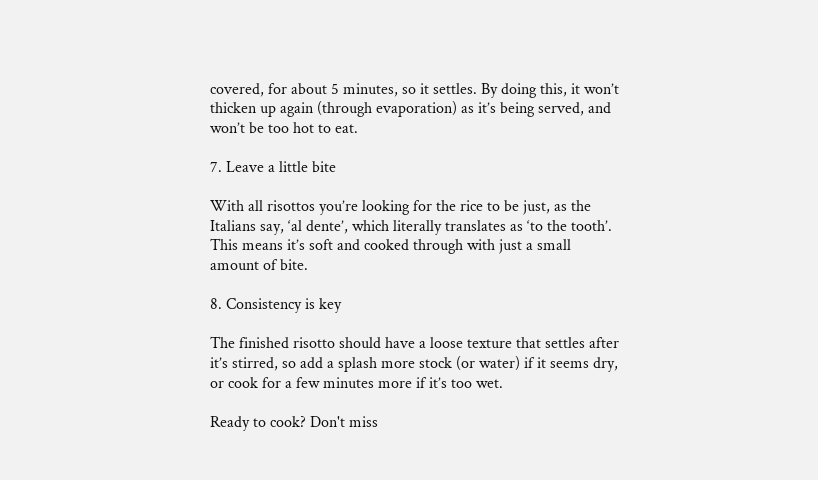covered, for about 5 minutes, so it settles. By doing this, it won’t thicken up again (through evaporation) as it’s being served, and won’t be too hot to eat.

7. Leave a little bite

With all risottos you’re looking for the rice to be just, as the Italians say, ‘al dente’, which literally translates as ‘to the tooth’. This means it’s soft and cooked through with just a small amount of bite.

8. Consistency is key

The finished risotto should have a loose texture that settles after it’s stirred, so add a splash more stock (or water) if it seems dry, or cook for a few minutes more if it’s too wet.

Ready to cook? Don't miss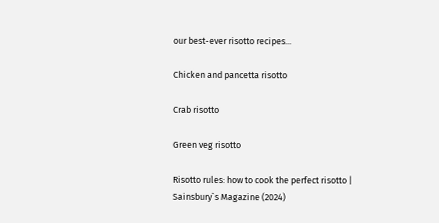our best-ever risotto recipes...

Chicken and pancetta risotto

Crab risotto

Green veg risotto

Risotto rules: how to cook the perfect risotto | Sainsbury`s Magazine (2024)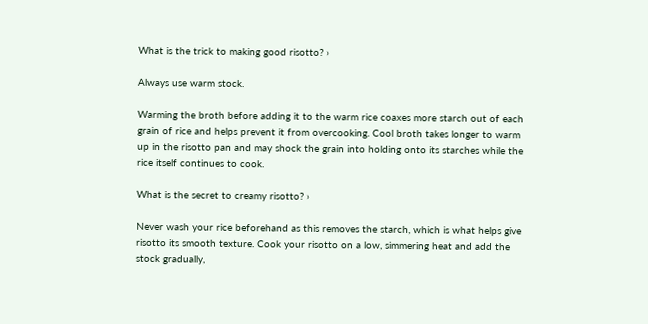What is the trick to making good risotto? ›

Always use warm stock.

Warming the broth before adding it to the warm rice coaxes more starch out of each grain of rice and helps prevent it from overcooking. Cool broth takes longer to warm up in the risotto pan and may shock the grain into holding onto its starches while the rice itself continues to cook.

What is the secret to creamy risotto? ›

Never wash your rice beforehand as this removes the starch, which is what helps give risotto its smooth texture. Cook your risotto on a low, simmering heat and add the stock gradually,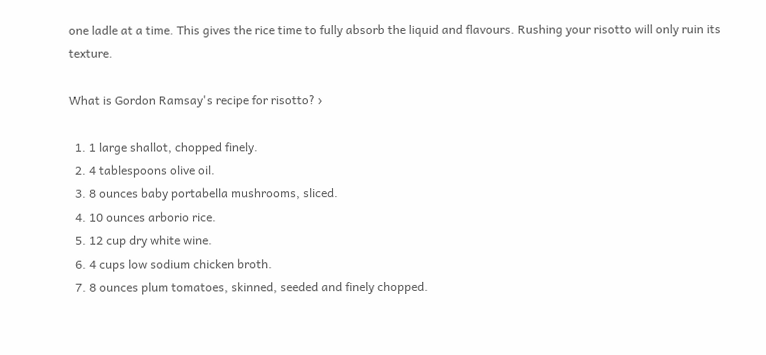one ladle at a time. This gives the rice time to fully absorb the liquid and flavours. Rushing your risotto will only ruin its texture.

What is Gordon Ramsay's recipe for risotto? ›

  1. 1 large shallot, chopped finely.
  2. 4 tablespoons olive oil.
  3. 8 ounces baby portabella mushrooms, sliced.
  4. 10 ounces arborio rice.
  5. 12 cup dry white wine.
  6. 4 cups low sodium chicken broth.
  7. 8 ounces plum tomatoes, skinned, seeded and finely chopped.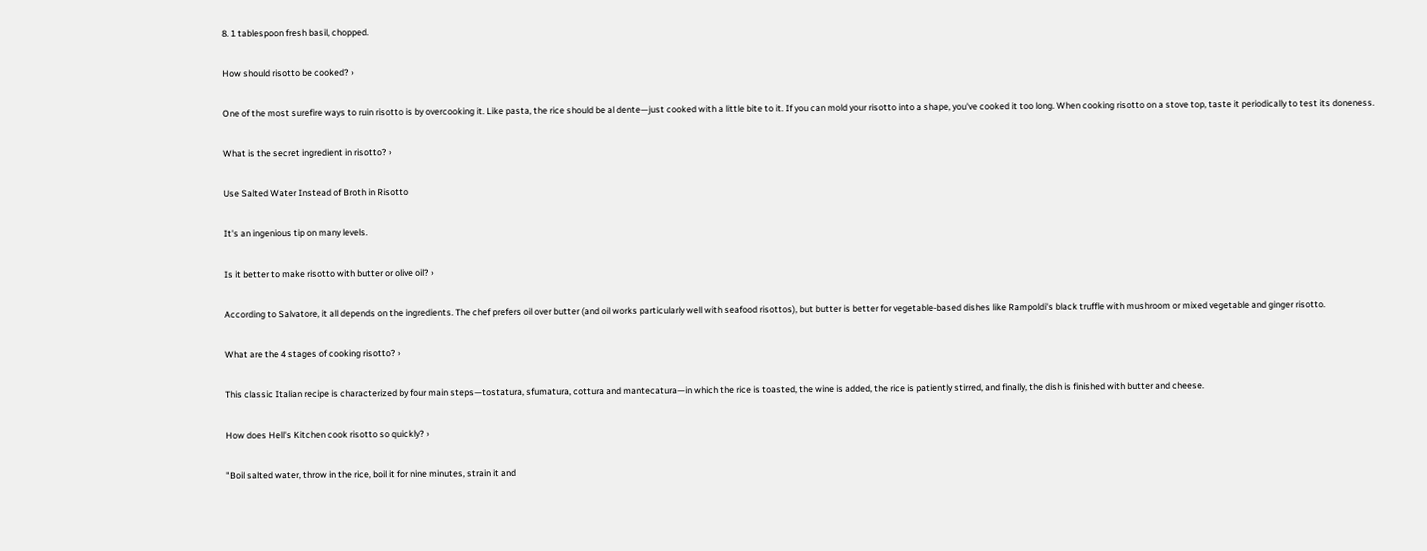8. 1 tablespoon fresh basil, chopped.

How should risotto be cooked? ›

One of the most surefire ways to ruin risotto is by overcooking it. Like pasta, the rice should be al dente—just cooked with a little bite to it. If you can mold your risotto into a shape, you've cooked it too long. When cooking risotto on a stove top, taste it periodically to test its doneness.

What is the secret ingredient in risotto? ›

Use Salted Water Instead of Broth in Risotto

It's an ingenious tip on many levels.

Is it better to make risotto with butter or olive oil? ›

According to Salvatore, it all depends on the ingredients. The chef prefers oil over butter (and oil works particularly well with seafood risottos), but butter is better for vegetable-based dishes like Rampoldi's black truffle with mushroom or mixed vegetable and ginger risotto.

What are the 4 stages of cooking risotto? ›

This classic Italian recipe is characterized by four main steps—tostatura, sfumatura, cottura and mantecatura—in which the rice is toasted, the wine is added, the rice is patiently stirred, and finally, the dish is finished with butter and cheese.

How does Hell's Kitchen cook risotto so quickly? ›

"Boil salted water, throw in the rice, boil it for nine minutes, strain it and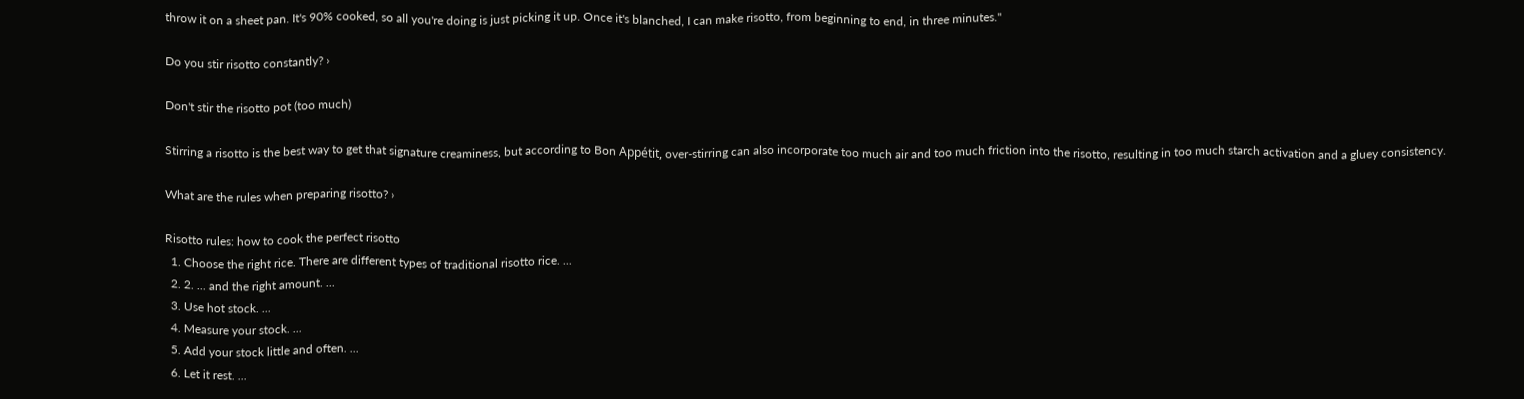throw it on a sheet pan. It's 90% cooked, so all you're doing is just picking it up. Once it's blanched, I can make risotto, from beginning to end, in three minutes."

Do you stir risotto constantly? ›

Don't stir the risotto pot (too much)

Stirring a risotto is the best way to get that signature creaminess, but according to Bon Appétit, over-stirring can also incorporate too much air and too much friction into the risotto, resulting in too much starch activation and a gluey consistency.

What are the rules when preparing risotto? ›

Risotto rules: how to cook the perfect risotto
  1. Choose the right rice. There are different types of traditional risotto rice. ...
  2. 2. ... and the right amount. ...
  3. Use hot stock. ...
  4. Measure your stock. ...
  5. Add your stock little and often. ...
  6. Let it rest. ...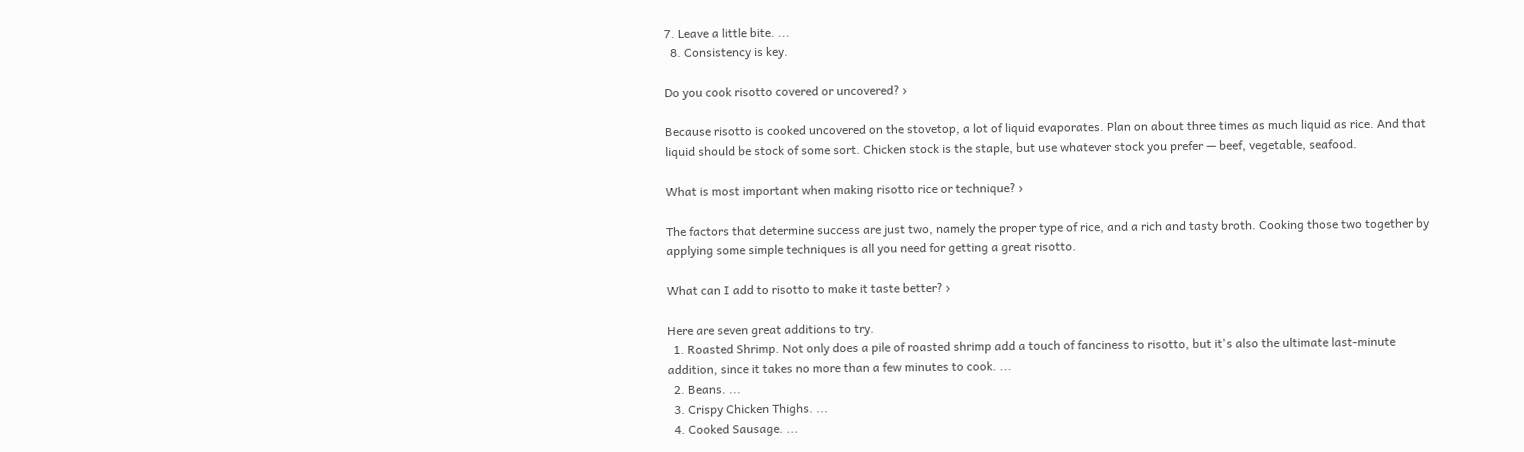7. Leave a little bite. ...
  8. Consistency is key.

Do you cook risotto covered or uncovered? ›

Because risotto is cooked uncovered on the stovetop, a lot of liquid evaporates. Plan on about three times as much liquid as rice. And that liquid should be stock of some sort. Chicken stock is the staple, but use whatever stock you prefer — beef, vegetable, seafood.

What is most important when making risotto rice or technique? ›

The factors that determine success are just two, namely the proper type of rice, and a rich and tasty broth. Cooking those two together by applying some simple techniques is all you need for getting a great risotto.

What can I add to risotto to make it taste better? ›

Here are seven great additions to try.
  1. Roasted Shrimp. Not only does a pile of roasted shrimp add a touch of fanciness to risotto, but it's also the ultimate last-minute addition, since it takes no more than a few minutes to cook. ...
  2. Beans. ...
  3. Crispy Chicken Thighs. ...
  4. Cooked Sausage. ...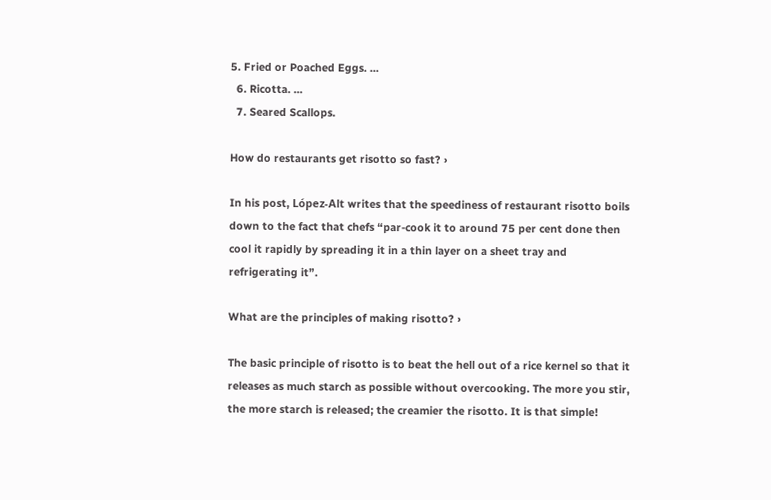5. Fried or Poached Eggs. ...
  6. Ricotta. ...
  7. Seared Scallops.

How do restaurants get risotto so fast? ›

In his post, López-Alt writes that the speediness of restaurant risotto boils down to the fact that chefs “par-cook it to around 75 per cent done then cool it rapidly by spreading it in a thin layer on a sheet tray and refrigerating it”.

What are the principles of making risotto? ›

The basic principle of risotto is to beat the hell out of a rice kernel so that it releases as much starch as possible without overcooking. The more you stir, the more starch is released; the creamier the risotto. It is that simple!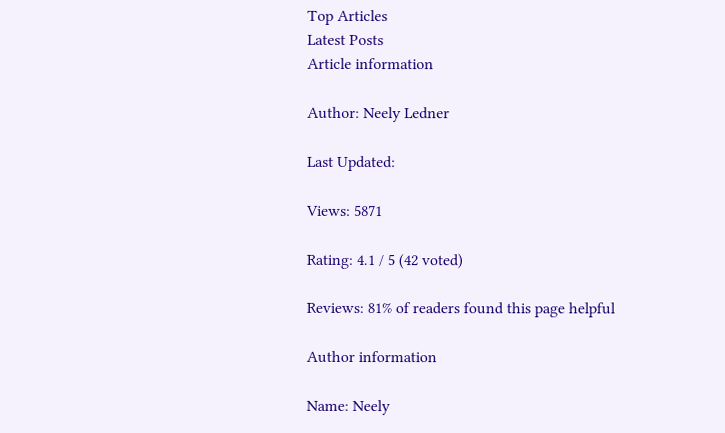Top Articles
Latest Posts
Article information

Author: Neely Ledner

Last Updated:

Views: 5871

Rating: 4.1 / 5 (42 voted)

Reviews: 81% of readers found this page helpful

Author information

Name: Neely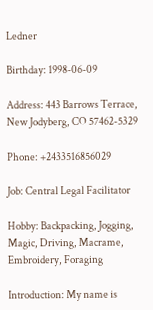Ledner

Birthday: 1998-06-09

Address: 443 Barrows Terrace, New Jodyberg, CO 57462-5329

Phone: +2433516856029

Job: Central Legal Facilitator

Hobby: Backpacking, Jogging, Magic, Driving, Macrame, Embroidery, Foraging

Introduction: My name is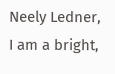Neely Ledner, I am a bright,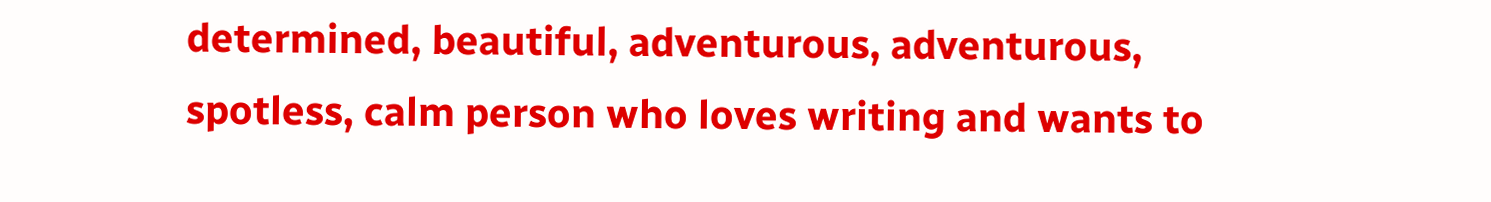determined, beautiful, adventurous, adventurous, spotless, calm person who loves writing and wants to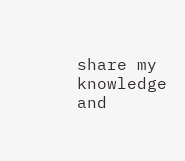share my knowledge and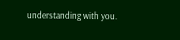understanding with you.